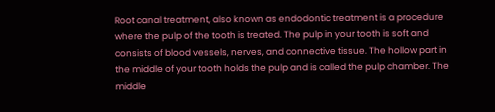Root canal treatment, also known as endodontic treatment is a procedure where the pulp of the tooth is treated. The pulp in your tooth is soft and consists of blood vessels, nerves, and connective tissue. The hollow part in the middle of your tooth holds the pulp and is called the pulp chamber. The middle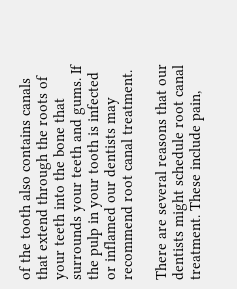of the tooth also contains canals that extend through the roots of your teeth into the bone that surrounds your teeth and gums. If the pulp in your tooth is infected or inflamed our dentists may recommend root canal treatment.

There are several reasons that our dentists might schedule root canal treatment. These include pain,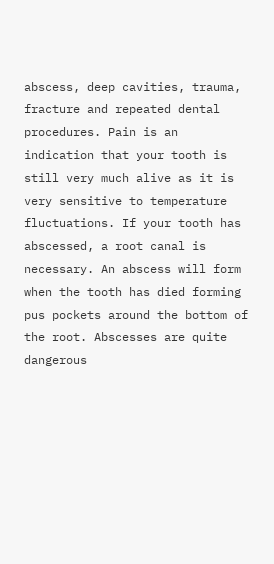abscess, deep cavities, trauma, fracture and repeated dental procedures. Pain is an indication that your tooth is still very much alive as it is very sensitive to temperature fluctuations. If your tooth has abscessed, a root canal is necessary. An abscess will form when the tooth has died forming pus pockets around the bottom of the root. Abscesses are quite dangerous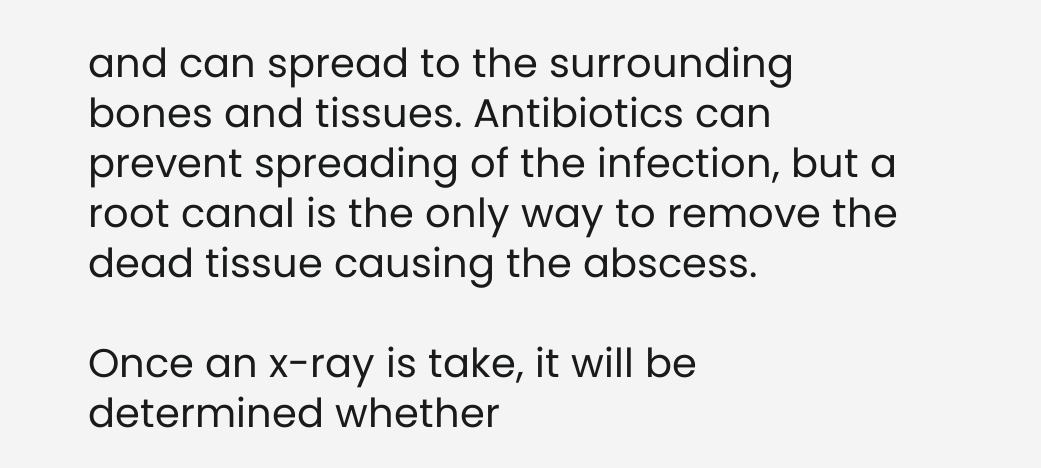and can spread to the surrounding bones and tissues. Antibiotics can prevent spreading of the infection, but a root canal is the only way to remove the dead tissue causing the abscess.

Once an x-ray is take, it will be determined whether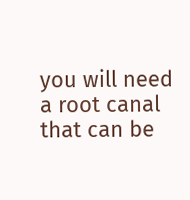you will need a root canal that can be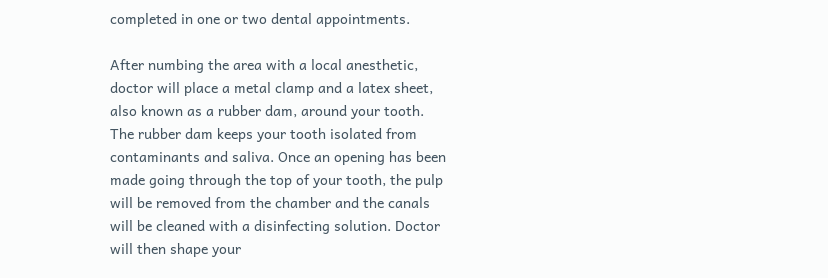completed in one or two dental appointments.

After numbing the area with a local anesthetic, doctor will place a metal clamp and a latex sheet, also known as a rubber dam, around your tooth. The rubber dam keeps your tooth isolated from contaminants and saliva. Once an opening has been made going through the top of your tooth, the pulp will be removed from the chamber and the canals will be cleaned with a disinfecting solution. Doctor will then shape your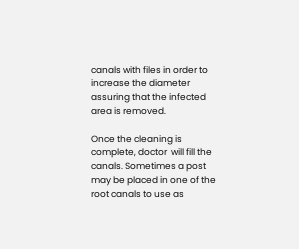canals with files in order to increase the diameter assuring that the infected area is removed.

Once the cleaning is complete, doctor  will fill the canals. Sometimes a post may be placed in one of the root canals to use as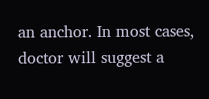an anchor. In most cases, doctor will suggest a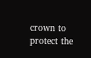crown to protect the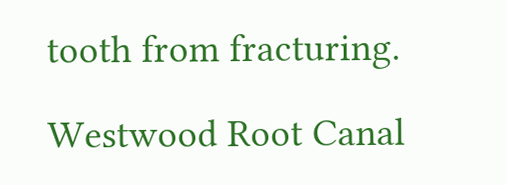tooth from fracturing.

Westwood Root Canal